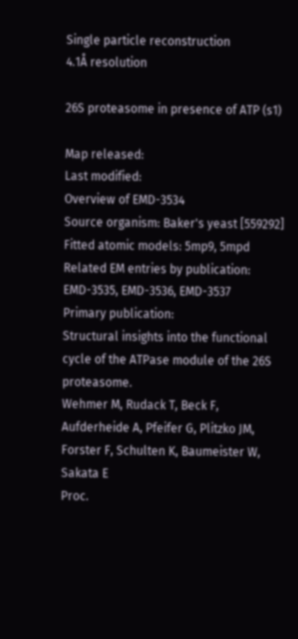Single particle reconstruction
4.1Å resolution

26S proteasome in presence of ATP (s1)

Map released:
Last modified:
Overview of EMD-3534
Source organism: Baker's yeast [559292]
Fitted atomic models: 5mp9, 5mpd
Related EM entries by publication: EMD-3535, EMD-3536, EMD-3537
Primary publication:
Structural insights into the functional cycle of the ATPase module of the 26S proteasome.
Wehmer M, Rudack T, Beck F, Aufderheide A, Pfeifer G, Plitzko JM, Forster F, Schulten K, Baumeister W, Sakata E
Proc.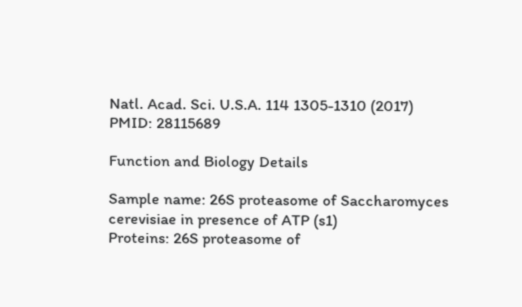Natl. Acad. Sci. U.S.A. 114 1305-1310 (2017)
PMID: 28115689

Function and Biology Details

Sample name: 26S proteasome of Saccharomyces cerevisiae in presence of ATP (s1)
Proteins: 26S proteasome of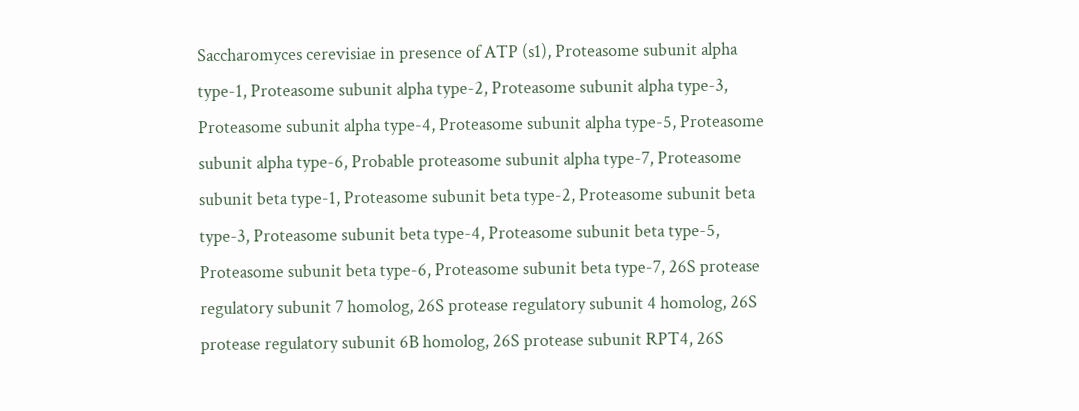Saccharomyces cerevisiae in presence of ATP (s1), Proteasome subunit alpha type-1, Proteasome subunit alpha type-2, Proteasome subunit alpha type-3, Proteasome subunit alpha type-4, Proteasome subunit alpha type-5, Proteasome subunit alpha type-6, Probable proteasome subunit alpha type-7, Proteasome subunit beta type-1, Proteasome subunit beta type-2, Proteasome subunit beta type-3, Proteasome subunit beta type-4, Proteasome subunit beta type-5, Proteasome subunit beta type-6, Proteasome subunit beta type-7, 26S protease regulatory subunit 7 homolog, 26S protease regulatory subunit 4 homolog, 26S protease regulatory subunit 6B homolog, 26S protease subunit RPT4, 26S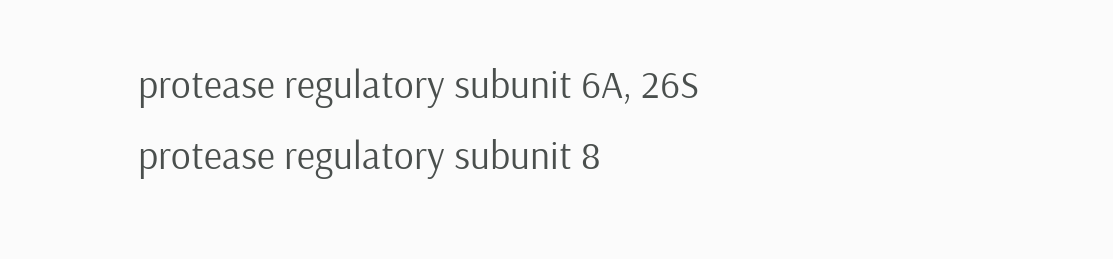protease regulatory subunit 6A, 26S protease regulatory subunit 8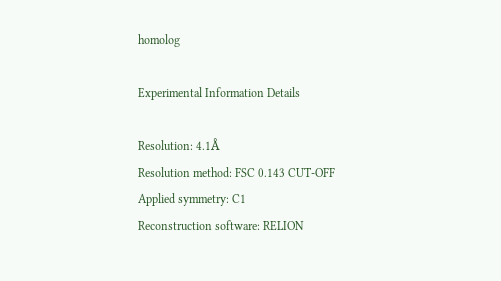homolog

Experimental Information Details

Resolution: 4.1Å
Resolution method: FSC 0.143 CUT-OFF
Applied symmetry: C1
Reconstruction software: RELION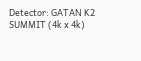Detector: GATAN K2 SUMMIT (4k x 4k)